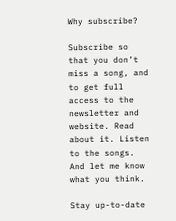Why subscribe?

Subscribe so that you don’t miss a song, and to get full access to the newsletter and website. Read about it. Listen to the songs. And let me know what you think.

Stay up-to-date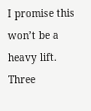I promise this won’t be a heavy lift. Three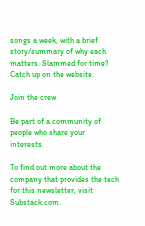songs a week, with a brief story/summary of why each matters. Slammed for time? Catch up on the website.

Join the crew

Be part of a community of people who share your interests.

To find out more about the company that provides the tech for this newsletter, visit Substack.com.